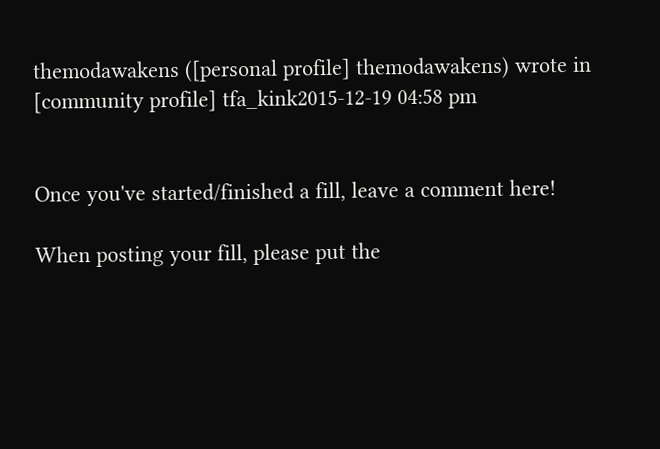themodawakens ([personal profile] themodawakens) wrote in [community profile] tfa_kink2015-12-19 04:58 pm


Once you've started/finished a fill, leave a comment here!

When posting your fill, please put the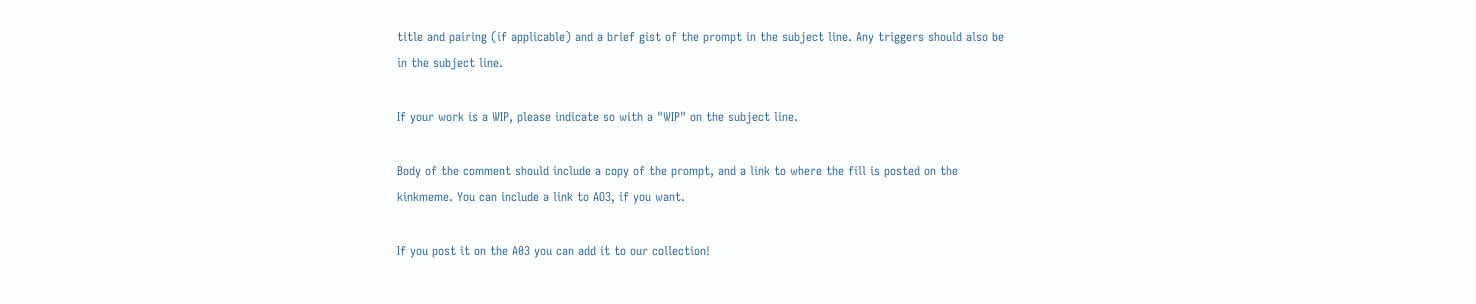title and pairing (if applicable) and a brief gist of the prompt in the subject line. Any triggers should also be in the subject line.

If your work is a WIP, please indicate so with a "WIP" on the subject line.

Body of the comment should include a copy of the prompt, and a link to where the fill is posted on the kinkmeme. You can include a link to AO3, if you want.

If you post it on the A03 you can add it to our collection!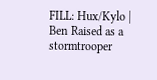FILL: Hux/Kylo | Ben Raised as a stormtrooper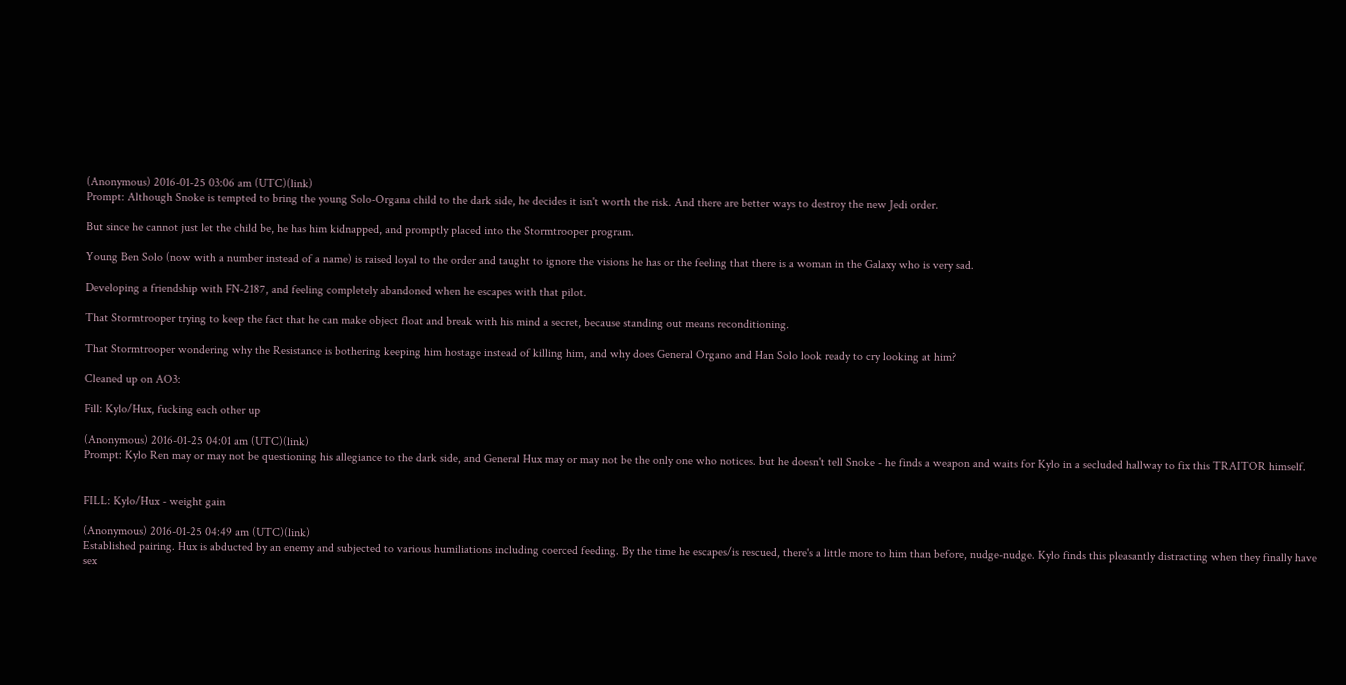(Anonymous) 2016-01-25 03:06 am (UTC)(link)
Prompt: Although Snoke is tempted to bring the young Solo-Organa child to the dark side, he decides it isn't worth the risk. And there are better ways to destroy the new Jedi order.

But since he cannot just let the child be, he has him kidnapped, and promptly placed into the Stormtrooper program.

Young Ben Solo (now with a number instead of a name) is raised loyal to the order and taught to ignore the visions he has or the feeling that there is a woman in the Galaxy who is very sad.

Developing a friendship with FN-2187, and feeling completely abandoned when he escapes with that pilot.

That Stormtrooper trying to keep the fact that he can make object float and break with his mind a secret, because standing out means reconditioning.

That Stormtrooper wondering why the Resistance is bothering keeping him hostage instead of killing him, and why does General Organo and Han Solo look ready to cry looking at him?

Cleaned up on AO3:

Fill: Kylo/Hux, fucking each other up

(Anonymous) 2016-01-25 04:01 am (UTC)(link)
Prompt: Kylo Ren may or may not be questioning his allegiance to the dark side, and General Hux may or may not be the only one who notices. but he doesn't tell Snoke - he finds a weapon and waits for Kylo in a secluded hallway to fix this TRAITOR himself.


FILL: Kylo/Hux - weight gain

(Anonymous) 2016-01-25 04:49 am (UTC)(link)
Established pairing. Hux is abducted by an enemy and subjected to various humiliations including coerced feeding. By the time he escapes/is rescued, there's a little more to him than before, nudge-nudge. Kylo finds this pleasantly distracting when they finally have sex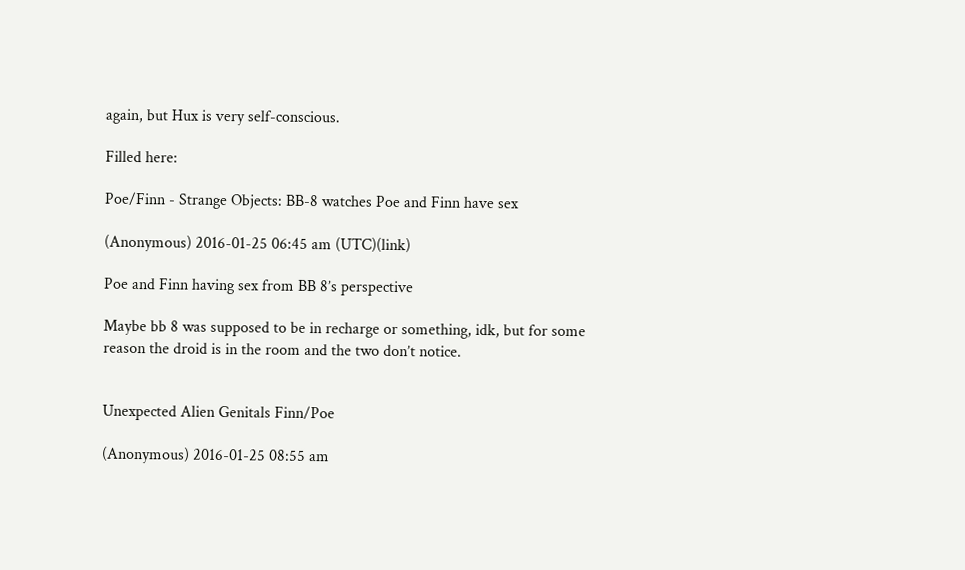again, but Hux is very self-conscious.

Filled here:

Poe/Finn - Strange Objects: BB-8 watches Poe and Finn have sex

(Anonymous) 2016-01-25 06:45 am (UTC)(link)

Poe and Finn having sex from BB 8’s perspective

Maybe bb 8 was supposed to be in recharge or something, idk, but for some reason the droid is in the room and the two don’t notice.


Unexpected Alien Genitals Finn/Poe

(Anonymous) 2016-01-25 08:55 am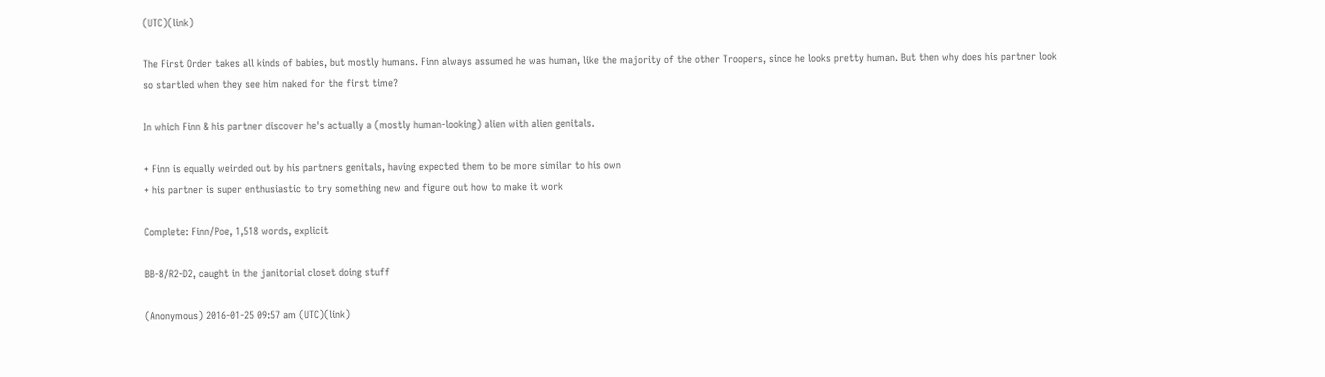(UTC)(link)

The First Order takes all kinds of babies, but mostly humans. Finn always assumed he was human, like the majority of the other Troopers, since he looks pretty human. But then why does his partner look so startled when they see him naked for the first time?

In which Finn & his partner discover he's actually a (mostly human-looking) alien with alien genitals.

+ Finn is equally weirded out by his partners genitals, having expected them to be more similar to his own
+ his partner is super enthusiastic to try something new and figure out how to make it work

Complete: Finn/Poe, 1,518 words, explicit

BB-8/R2-D2, caught in the janitorial closet doing stuff

(Anonymous) 2016-01-25 09:57 am (UTC)(link)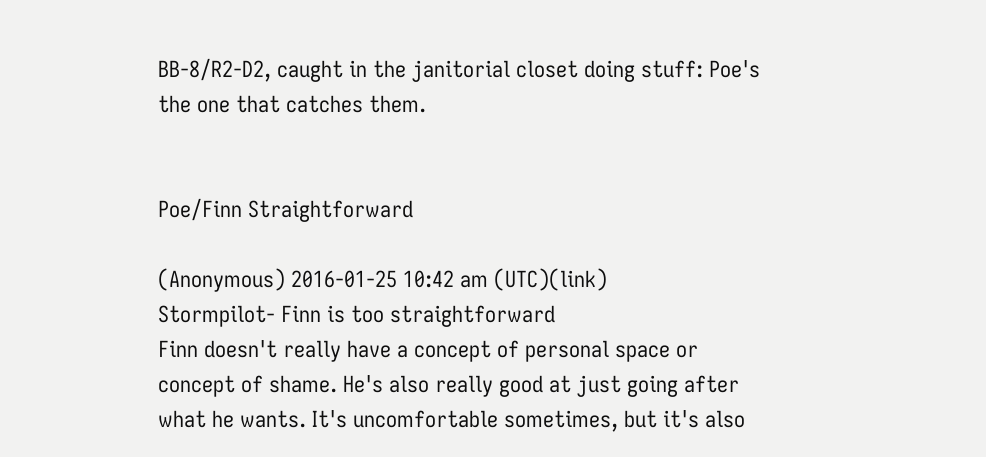BB-8/R2-D2, caught in the janitorial closet doing stuff: Poe's the one that catches them.


Poe/Finn Straightforward

(Anonymous) 2016-01-25 10:42 am (UTC)(link)
Stormpilot- Finn is too straightforward
Finn doesn't really have a concept of personal space or concept of shame. He's also really good at just going after what he wants. It's uncomfortable sometimes, but it's also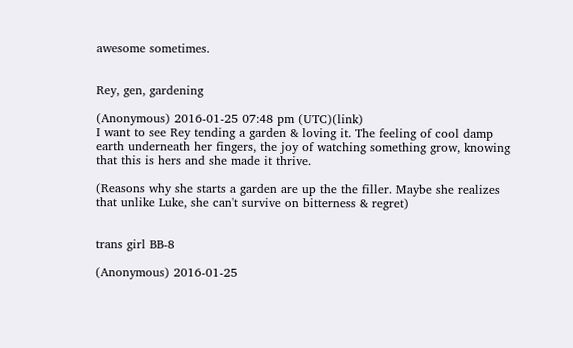awesome sometimes.


Rey, gen, gardening

(Anonymous) 2016-01-25 07:48 pm (UTC)(link)
I want to see Rey tending a garden & loving it. The feeling of cool damp earth underneath her fingers, the joy of watching something grow, knowing that this is hers and she made it thrive.

(Reasons why she starts a garden are up the the filler. Maybe she realizes that unlike Luke, she can't survive on bitterness & regret)


trans girl BB-8

(Anonymous) 2016-01-25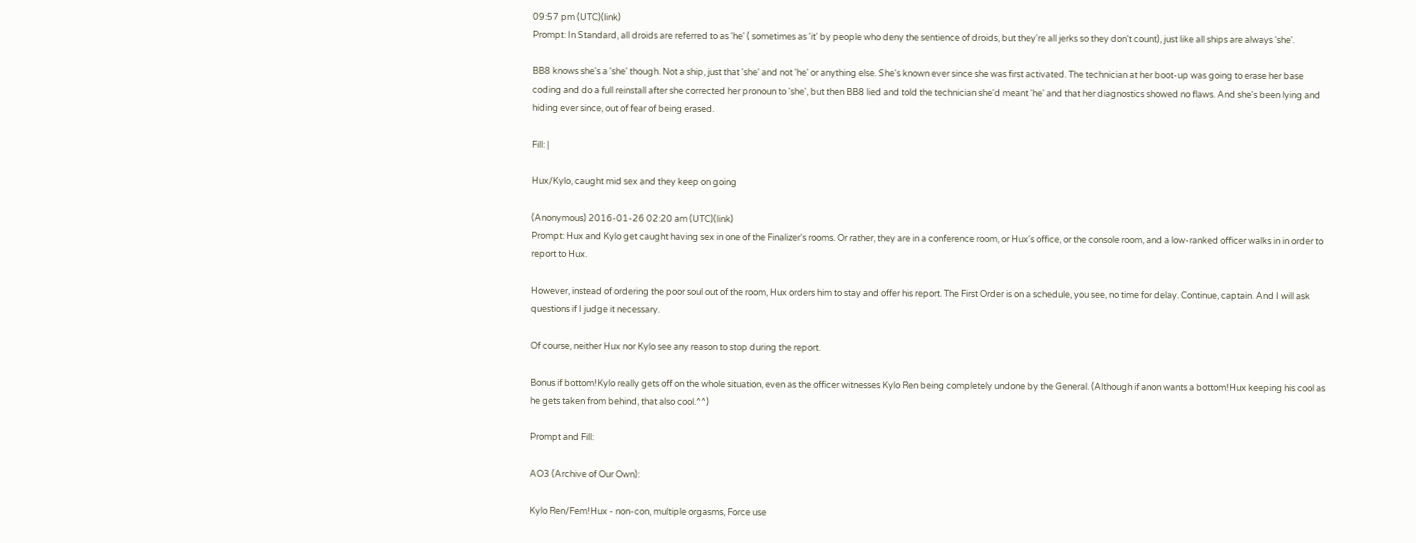09:57 pm (UTC)(link)
Prompt: In Standard, all droids are referred to as 'he' ( sometimes as 'it' by people who deny the sentience of droids, but they're all jerks so they don't count), just like all ships are always 'she'.

BB8 knows she's a 'she' though. Not a ship, just that 'she' and not 'he' or anything else. She's known ever since she was first activated. The technician at her boot-up was going to erase her base coding and do a full reinstall after she corrected her pronoun to 'she', but then BB8 lied and told the technician she'd meant 'he' and that her diagnostics showed no flaws. And she's been lying and hiding ever since, out of fear of being erased.

Fill: |

Hux/Kylo, caught mid sex and they keep on going

(Anonymous) 2016-01-26 02:20 am (UTC)(link)
Prompt: Hux and Kylo get caught having sex in one of the Finalizer's rooms. Or rather, they are in a conference room, or Hux's office, or the console room, and a low-ranked officer walks in in order to report to Hux.

However, instead of ordering the poor soul out of the room, Hux orders him to stay and offer his report. The First Order is on a schedule, you see, no time for delay. Continue, captain. And I will ask questions if I judge it necessary.

Of course, neither Hux nor Kylo see any reason to stop during the report.

Bonus if bottom!Kylo really gets off on the whole situation, even as the officer witnesses Kylo Ren being completely undone by the General. (Although if anon wants a bottom!Hux keeping his cool as he gets taken from behind, that also cool.^^)

Prompt and Fill:

AO3 (Archive of Our Own):

Kylo Ren/Fem!Hux - non-con, multiple orgasms, Force use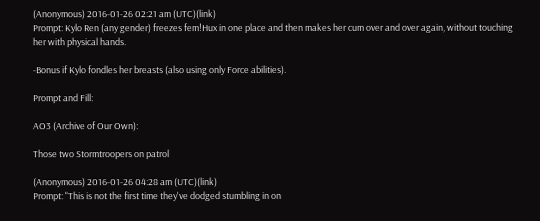(Anonymous) 2016-01-26 02:21 am (UTC)(link)
Prompt: Kylo Ren (any gender) freezes fem!Hux in one place and then makes her cum over and over again, without touching her with physical hands.

-Bonus if Kylo fondles her breasts (also using only Force abilities).

Prompt and Fill:

AO3 (Archive of Our Own):

Those two Stormtroopers on patrol

(Anonymous) 2016-01-26 04:28 am (UTC)(link)
Prompt: "This is not the first time they've dodged stumbling in on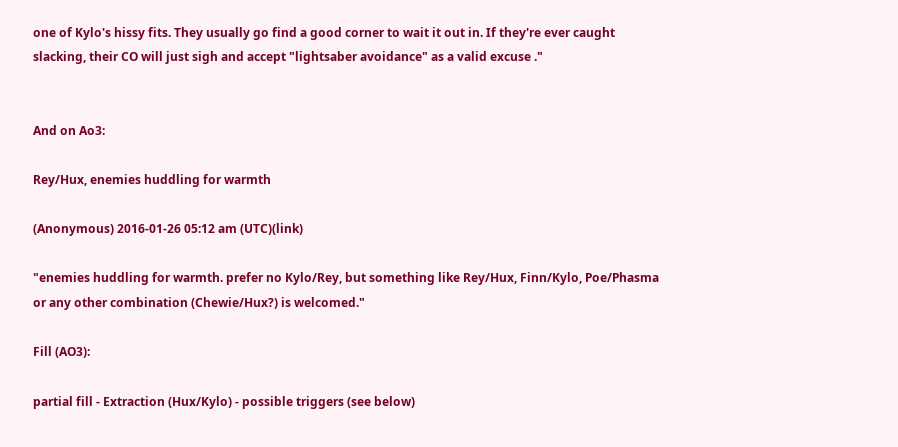one of Kylo's hissy fits. They usually go find a good corner to wait it out in. If they're ever caught slacking, their CO will just sigh and accept "lightsaber avoidance" as a valid excuse ."


And on Ao3:

Rey/Hux, enemies huddling for warmth

(Anonymous) 2016-01-26 05:12 am (UTC)(link)

"enemies huddling for warmth. prefer no Kylo/Rey, but something like Rey/Hux, Finn/Kylo, Poe/Phasma or any other combination (Chewie/Hux?) is welcomed."

Fill (AO3):

partial fill - Extraction (Hux/Kylo) - possible triggers (see below)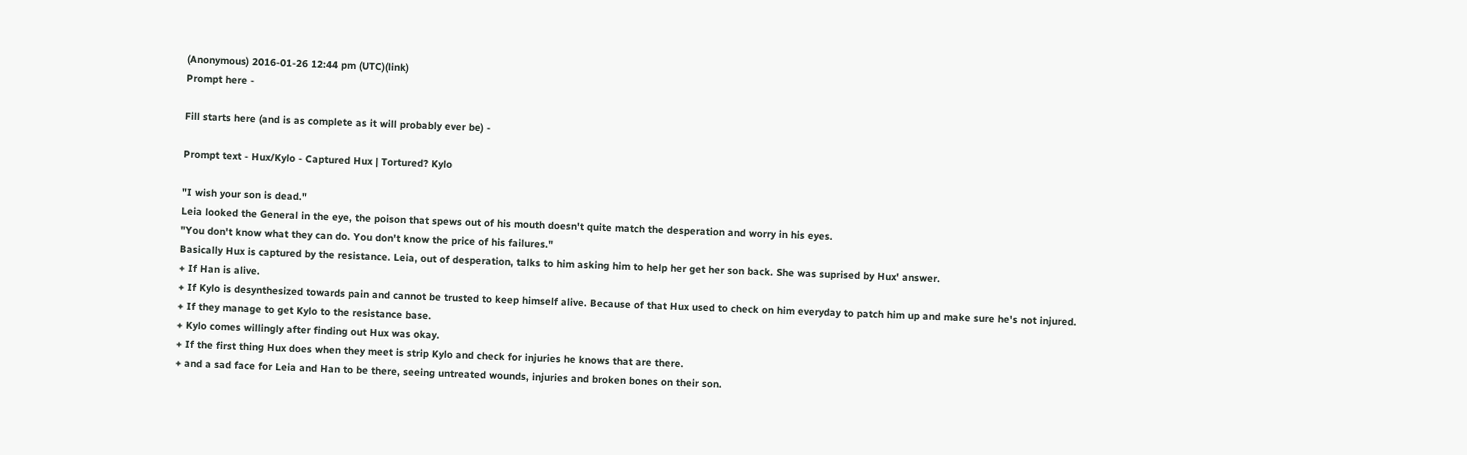(Anonymous) 2016-01-26 12:44 pm (UTC)(link)
Prompt here -

Fill starts here (and is as complete as it will probably ever be) -

Prompt text - Hux/Kylo - Captured Hux | Tortured? Kylo

"I wish your son is dead."
Leia looked the General in the eye, the poison that spews out of his mouth doesn't quite match the desperation and worry in his eyes.
"You don't know what they can do. You don't know the price of his failures."
Basically Hux is captured by the resistance. Leia, out of desperation, talks to him asking him to help her get her son back. She was suprised by Hux' answer.
+ If Han is alive.
+ If Kylo is desynthesized towards pain and cannot be trusted to keep himself alive. Because of that Hux used to check on him everyday to patch him up and make sure he's not injured.
+ If they manage to get Kylo to the resistance base.
+ Kylo comes willingly after finding out Hux was okay.
+ If the first thing Hux does when they meet is strip Kylo and check for injuries he knows that are there.
+ and a sad face for Leia and Han to be there, seeing untreated wounds, injuries and broken bones on their son.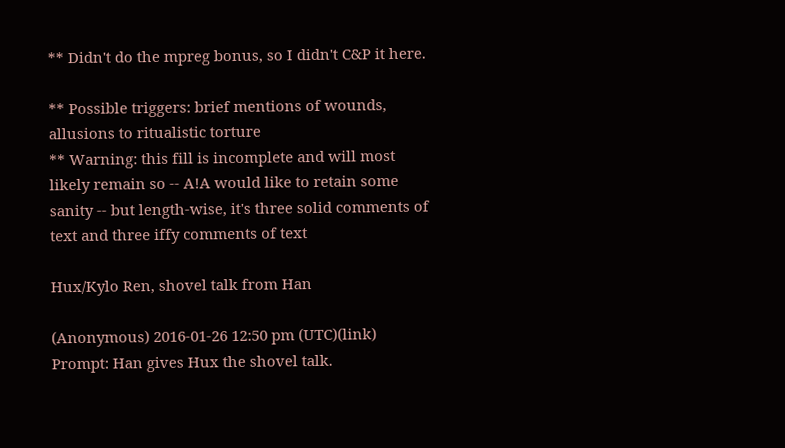** Didn't do the mpreg bonus, so I didn't C&P it here.

** Possible triggers: brief mentions of wounds, allusions to ritualistic torture
** Warning: this fill is incomplete and will most likely remain so -- A!A would like to retain some sanity -- but length-wise, it's three solid comments of text and three iffy comments of text

Hux/Kylo Ren, shovel talk from Han

(Anonymous) 2016-01-26 12:50 pm (UTC)(link)
Prompt: Han gives Hux the shovel talk.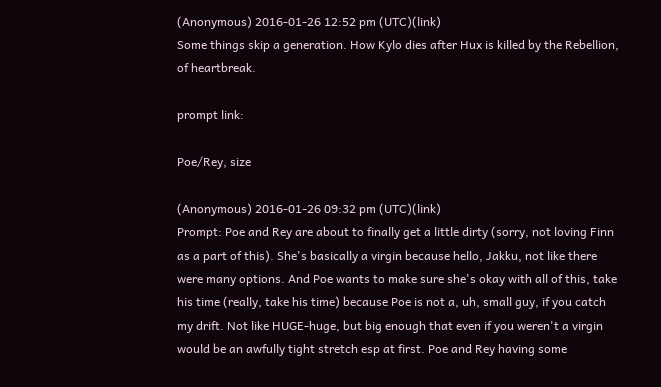(Anonymous) 2016-01-26 12:52 pm (UTC)(link)
Some things skip a generation. How Kylo dies after Hux is killed by the Rebellion, of heartbreak.

prompt link:

Poe/Rey, size

(Anonymous) 2016-01-26 09:32 pm (UTC)(link)
Prompt: Poe and Rey are about to finally get a little dirty (sorry, not loving Finn as a part of this). She's basically a virgin because hello, Jakku, not like there were many options. And Poe wants to make sure she's okay with all of this, take his time (really, take his time) because Poe is not a, uh, small guy, if you catch my drift. Not like HUGE-huge, but big enough that even if you weren't a virgin would be an awfully tight stretch esp at first. Poe and Rey having some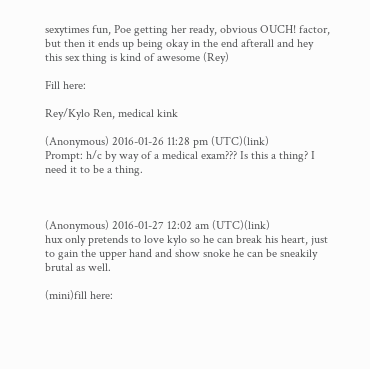sexytimes fun, Poe getting her ready, obvious OUCH! factor, but then it ends up being okay in the end afterall and hey this sex thing is kind of awesome (Rey)

Fill here:

Rey/Kylo Ren, medical kink

(Anonymous) 2016-01-26 11:28 pm (UTC)(link)
Prompt: h/c by way of a medical exam??? Is this a thing? I need it to be a thing.



(Anonymous) 2016-01-27 12:02 am (UTC)(link)
hux only pretends to love kylo so he can break his heart, just to gain the upper hand and show snoke he can be sneakily brutal as well.

(mini)fill here: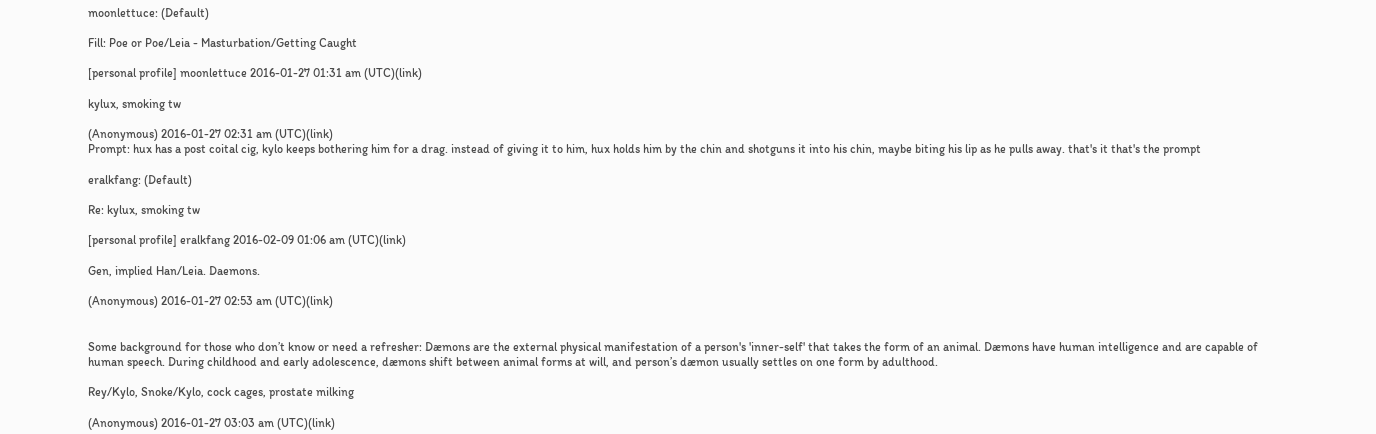moonlettuce: (Default)

Fill: Poe or Poe/Leia - Masturbation/Getting Caught

[personal profile] moonlettuce 2016-01-27 01:31 am (UTC)(link)

kylux, smoking tw

(Anonymous) 2016-01-27 02:31 am (UTC)(link)
Prompt: hux has a post coital cig, kylo keeps bothering him for a drag. instead of giving it to him, hux holds him by the chin and shotguns it into his chin, maybe biting his lip as he pulls away. that's it that's the prompt

eralkfang: (Default)

Re: kylux, smoking tw

[personal profile] eralkfang 2016-02-09 01:06 am (UTC)(link)

Gen, implied Han/Leia. Daemons.

(Anonymous) 2016-01-27 02:53 am (UTC)(link)


Some background for those who don’t know or need a refresher: Dæmons are the external physical manifestation of a person's 'inner-self' that takes the form of an animal. Dæmons have human intelligence and are capable of human speech. During childhood and early adolescence, dæmons shift between animal forms at will, and person’s dæmon usually settles on one form by adulthood.

Rey/Kylo, Snoke/Kylo, cock cages, prostate milking

(Anonymous) 2016-01-27 03:03 am (UTC)(link)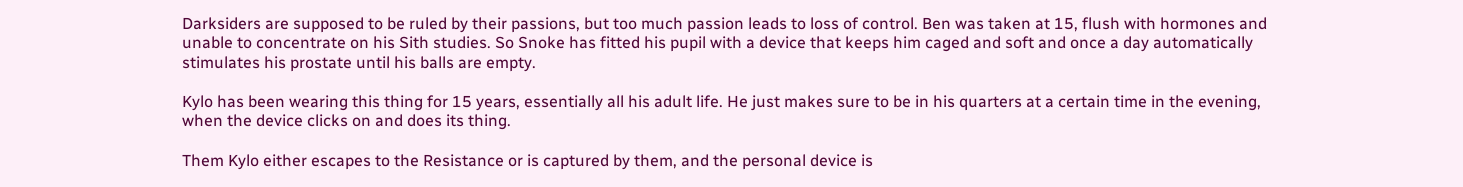Darksiders are supposed to be ruled by their passions, but too much passion leads to loss of control. Ben was taken at 15, flush with hormones and unable to concentrate on his Sith studies. So Snoke has fitted his pupil with a device that keeps him caged and soft and once a day automatically stimulates his prostate until his balls are empty.

Kylo has been wearing this thing for 15 years, essentially all his adult life. He just makes sure to be in his quarters at a certain time in the evening, when the device clicks on and does its thing.

Them Kylo either escapes to the Resistance or is captured by them, and the personal device is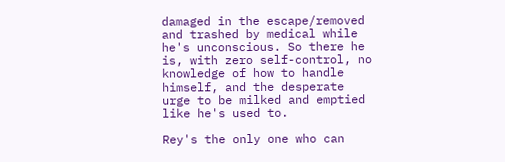damaged in the escape/removed and trashed by medical while he's unconscious. So there he is, with zero self-control, no knowledge of how to handle himself, and the desperate urge to be milked and emptied like he's used to.

Rey's the only one who can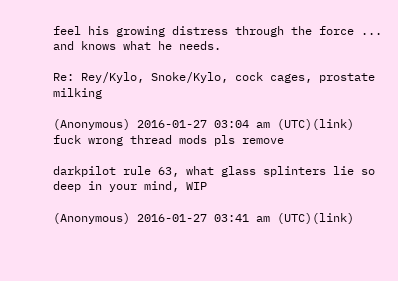feel his growing distress through the force ... and knows what he needs.

Re: Rey/Kylo, Snoke/Kylo, cock cages, prostate milking

(Anonymous) 2016-01-27 03:04 am (UTC)(link)
fuck wrong thread mods pls remove

darkpilot rule 63, what glass splinters lie so deep in your mind, WIP

(Anonymous) 2016-01-27 03:41 am (UTC)(link)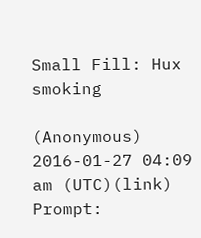Small Fill: Hux smoking

(Anonymous) 2016-01-27 04:09 am (UTC)(link)
Prompt: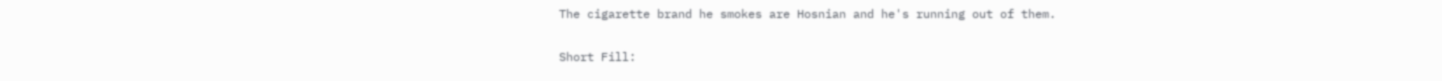The cigarette brand he smokes are Hosnian and he's running out of them.

Short Fill: